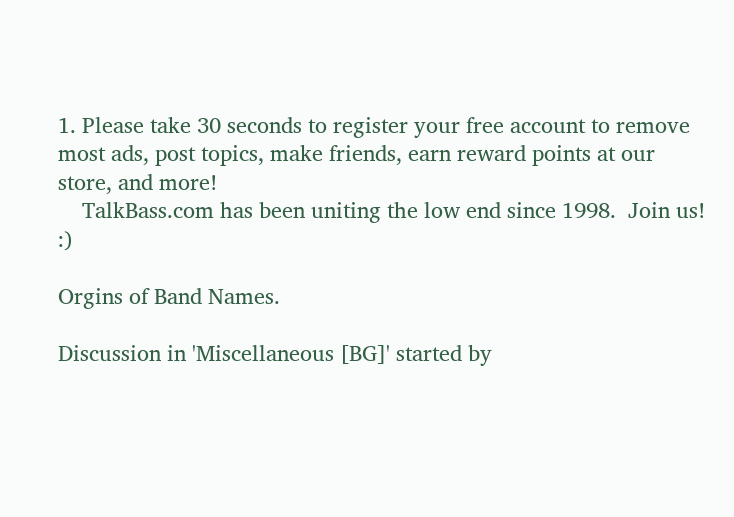1. Please take 30 seconds to register your free account to remove most ads, post topics, make friends, earn reward points at our store, and more!
    TalkBass.com has been uniting the low end since 1998.  Join us! :)

Orgins of Band Names.

Discussion in 'Miscellaneous [BG]' started by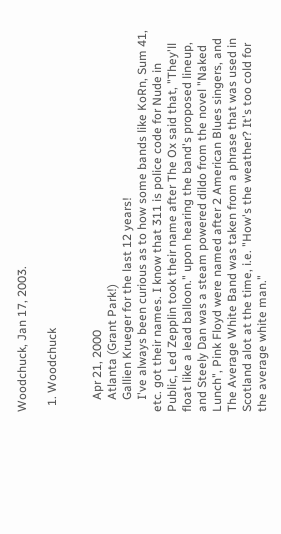Woodchuck, Jan 17, 2003.

  1. Woodchuck


    Apr 21, 2000
    Atlanta (Grant Park!)
    Gallien Krueger for the last 12 years!
    I've always been curious as to how some bands like KoRn, Sum 41, etc. got their names. I know that 311 is police code for Nude in Public, Led Zepplin took their name after The Ox said that, "They'll float like a lead balloon." upon hearing the band's proposed lineup, and Steely Dan was a steam powered dildo from the novel "Naked Lunch", Pink Floyd were named after 2 American Blues singers, and The Average White Band was taken from a phrase that was used in Scotland alot at the time, i.e. "How's the weather? It's too cold for the average white man."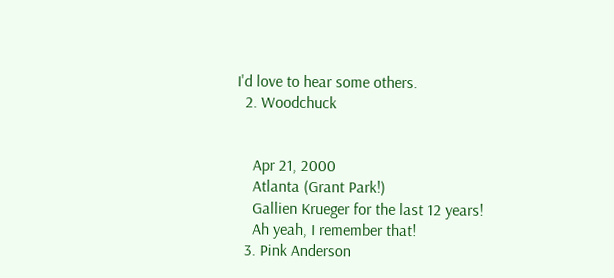I'd love to hear some others.
  2. Woodchuck


    Apr 21, 2000
    Atlanta (Grant Park!)
    Gallien Krueger for the last 12 years!
    Ah yeah, I remember that!
  3. Pink Anderson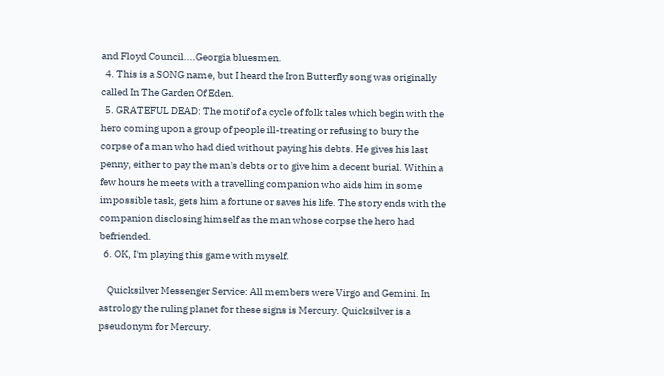and Floyd Council....Georgia bluesmen.
  4. This is a SONG name, but I heard the Iron Butterfly song was originally called In The Garden Of Eden.
  5. GRATEFUL DEAD: The motif of a cycle of folk tales which begin with the hero coming upon a group of people ill-treating or refusing to bury the corpse of a man who had died without paying his debts. He gives his last penny, either to pay the man's debts or to give him a decent burial. Within a few hours he meets with a travelling companion who aids him in some impossible task, gets him a fortune or saves his life. The story ends with the companion disclosing himself as the man whose corpse the hero had befriended.
  6. OK, I'm playing this game with myself.

    Quicksilver Messenger Service: All members were Virgo and Gemini. In astrology the ruling planet for these signs is Mercury. Quicksilver is a pseudonym for Mercury.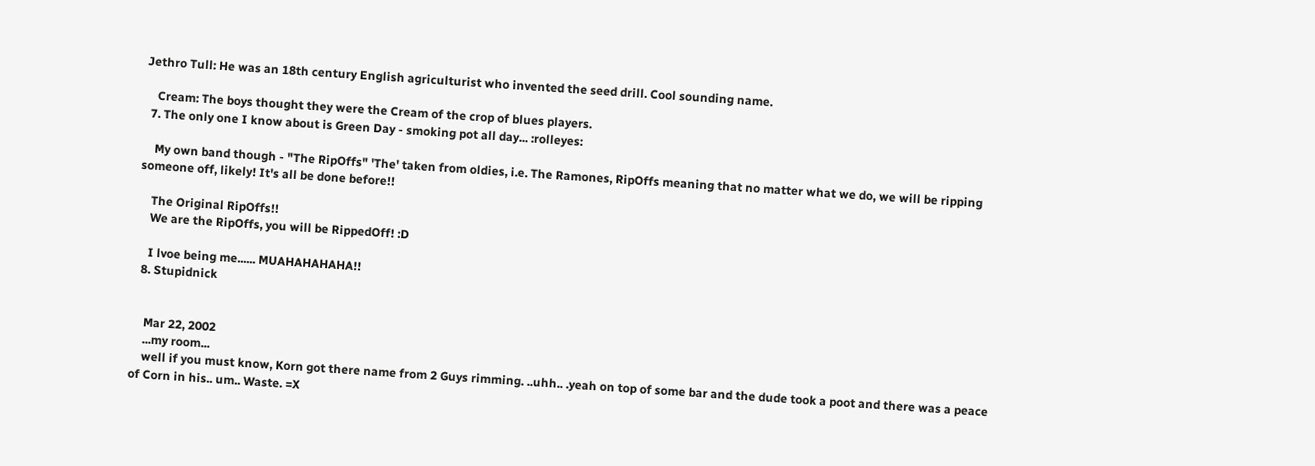Jethro Tull: He was an 18th century English agriculturist who invented the seed drill. Cool sounding name.

    Cream: The boys thought they were the Cream of the crop of blues players.
  7. The only one I know about is Green Day - smoking pot all day... :rolleyes:

    My own band though - "The RipOffs" 'The' taken from oldies, i.e. The Ramones, RipOffs meaning that no matter what we do, we will be ripping someone off, likely! It's all be done before!!

    The Original RipOffs!!
    We are the RipOffs, you will be RippedOff! :D

    I lvoe being me...... MUAHAHAHAHA!!
  8. Stupidnick


    Mar 22, 2002
    ...my room...
    well if you must know, Korn got there name from 2 Guys rimming. ..uhh.. .yeah on top of some bar and the dude took a poot and there was a peace of Corn in his.. um.. Waste. =X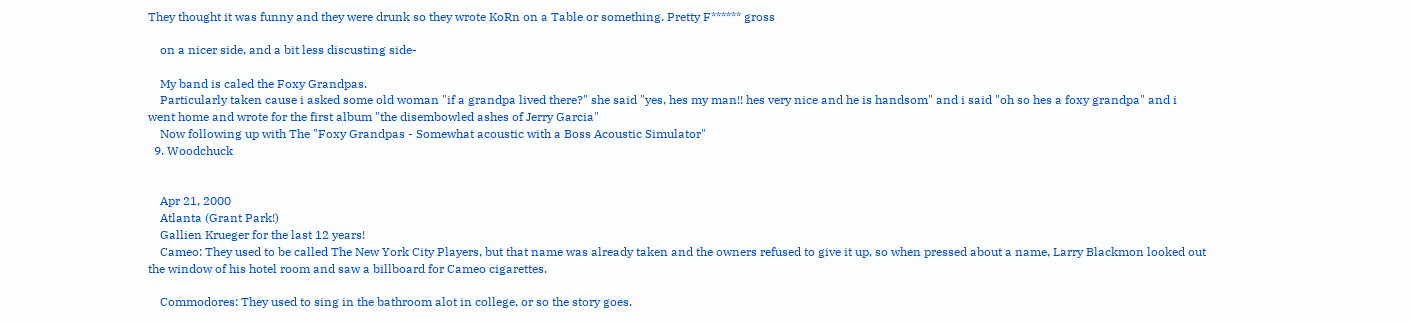They thought it was funny and they were drunk so they wrote KoRn on a Table or something. Pretty F****** gross

    on a nicer side, and a bit less discusting side-

    My band is caled the Foxy Grandpas.
    Particularly taken cause i asked some old woman "if a grandpa lived there?" she said "yes, hes my man!! hes very nice and he is handsom" and i said "oh so hes a foxy grandpa" and i went home and wrote for the first album "the disembowled ashes of Jerry Garcia"
    Now following up with The "Foxy Grandpas - Somewhat acoustic with a Boss Acoustic Simulator"
  9. Woodchuck


    Apr 21, 2000
    Atlanta (Grant Park!)
    Gallien Krueger for the last 12 years!
    Cameo: They used to be called The New York City Players, but that name was already taken and the owners refused to give it up, so when pressed about a name, Larry Blackmon looked out the window of his hotel room and saw a billboard for Cameo cigarettes.

    Commodores: They used to sing in the bathroom alot in college, or so the story goes.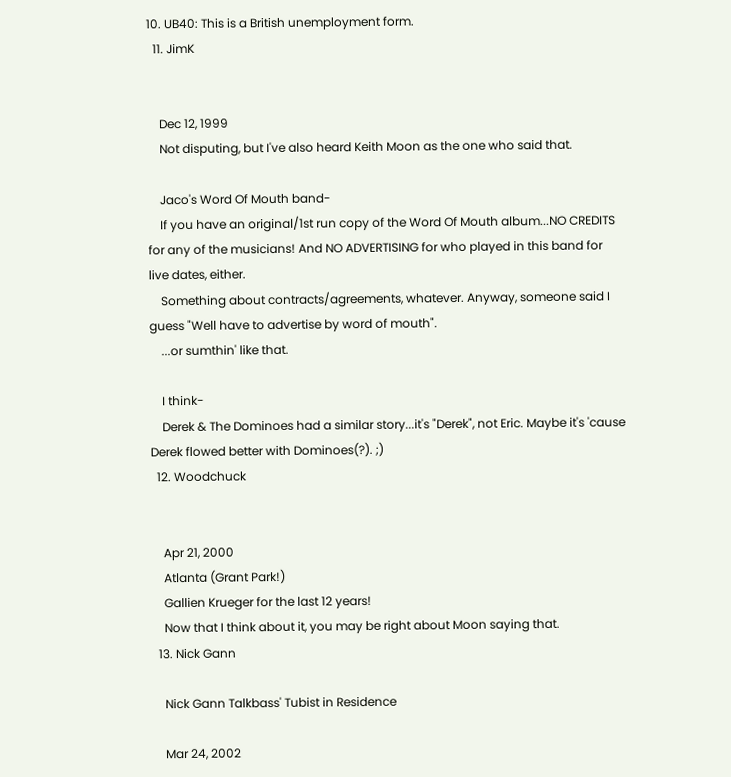10. UB40: This is a British unemployment form.
  11. JimK


    Dec 12, 1999
    Not disputing, but I've also heard Keith Moon as the one who said that.

    Jaco's Word Of Mouth band-
    If you have an original/1st run copy of the Word Of Mouth album...NO CREDITS for any of the musicians! And NO ADVERTISING for who played in this band for live dates, either.
    Something about contracts/agreements, whatever. Anyway, someone said I guess "Well have to advertise by word of mouth".
    ...or sumthin' like that.

    I think-
    Derek & The Dominoes had a similar story...it's "Derek", not Eric. Maybe it's 'cause Derek flowed better with Dominoes(?). ;)
  12. Woodchuck


    Apr 21, 2000
    Atlanta (Grant Park!)
    Gallien Krueger for the last 12 years!
    Now that I think about it, you may be right about Moon saying that.
  13. Nick Gann

    Nick Gann Talkbass' Tubist in Residence

    Mar 24, 2002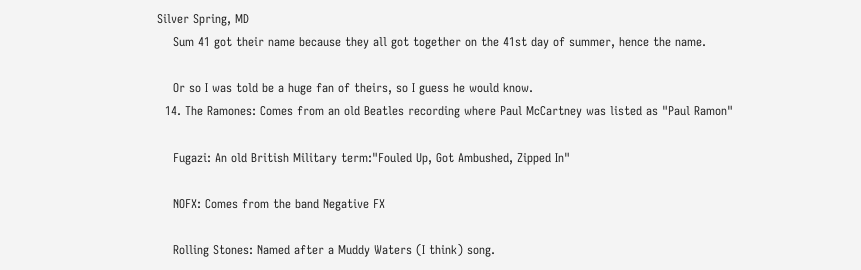Silver Spring, MD
    Sum 41 got their name because they all got together on the 41st day of summer, hence the name.

    Or so I was told be a huge fan of theirs, so I guess he would know.
  14. The Ramones: Comes from an old Beatles recording where Paul McCartney was listed as "Paul Ramon"

    Fugazi: An old British Military term:"Fouled Up, Got Ambushed, Zipped In"

    NOFX: Comes from the band Negative FX

    Rolling Stones: Named after a Muddy Waters (I think) song.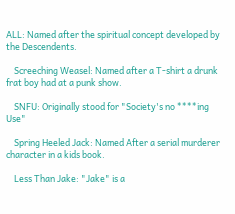ALL: Named after the spiritual concept developed by the Descendents.

    Screeching Weasel: Named after a T-shirt a drunk frat boy had at a punk show.

    SNFU: Originally stood for "Society's no ****ing Use"

    Spring Heeled Jack: Named After a serial murderer character in a kids book.

    Less Than Jake: "Jake" is a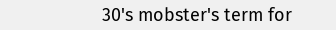30's mobster's term for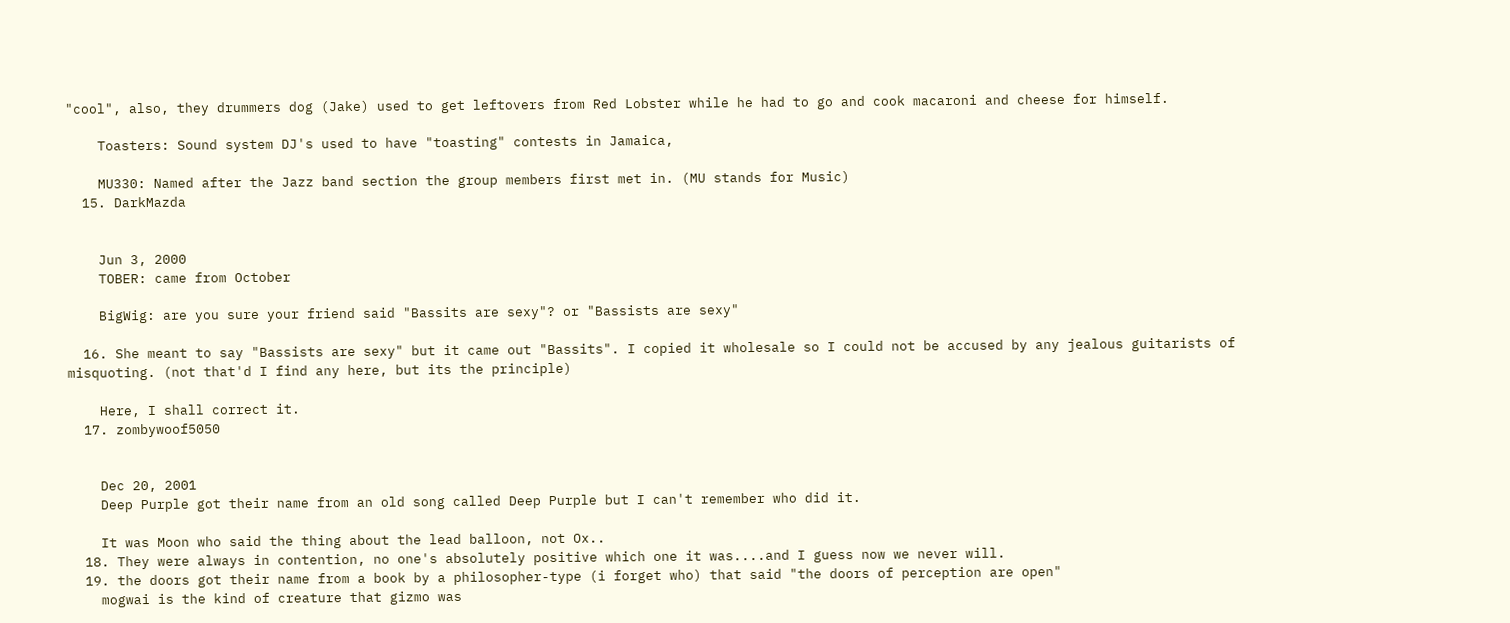"cool", also, they drummers dog (Jake) used to get leftovers from Red Lobster while he had to go and cook macaroni and cheese for himself.

    Toasters: Sound system DJ's used to have "toasting" contests in Jamaica,

    MU330: Named after the Jazz band section the group members first met in. (MU stands for Music)
  15. DarkMazda


    Jun 3, 2000
    TOBER: came from October

    BigWig: are you sure your friend said "Bassits are sexy"? or "Bassists are sexy"

  16. She meant to say "Bassists are sexy" but it came out "Bassits". I copied it wholesale so I could not be accused by any jealous guitarists of misquoting. (not that'd I find any here, but its the principle)

    Here, I shall correct it.
  17. zombywoof5050


    Dec 20, 2001
    Deep Purple got their name from an old song called Deep Purple but I can't remember who did it.

    It was Moon who said the thing about the lead balloon, not Ox..
  18. They were always in contention, no one's absolutely positive which one it was....and I guess now we never will.
  19. the doors got their name from a book by a philosopher-type (i forget who) that said "the doors of perception are open"
    mogwai is the kind of creature that gizmo was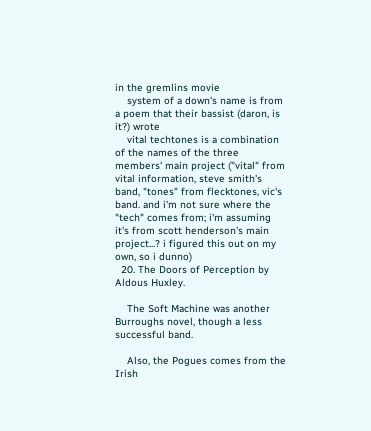in the gremlins movie
    system of a down's name is from a poem that their bassist (daron, is it?) wrote
    vital techtones is a combination of the names of the three members' main project ("vital" from vital information, steve smith's band, "tones" from flecktones, vic's band. and i'm not sure where the "tech" comes from; i'm assuming it's from scott henderson's main project...? i figured this out on my own, so i dunno)
  20. The Doors of Perception by Aldous Huxley.

    The Soft Machine was another Burroughs novel, though a less successful band.

    Also, the Pogues comes from the Irish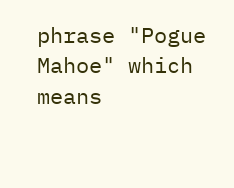phrase "Pogue Mahoe" which means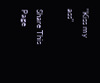"Kiss my ass"

Share This Page